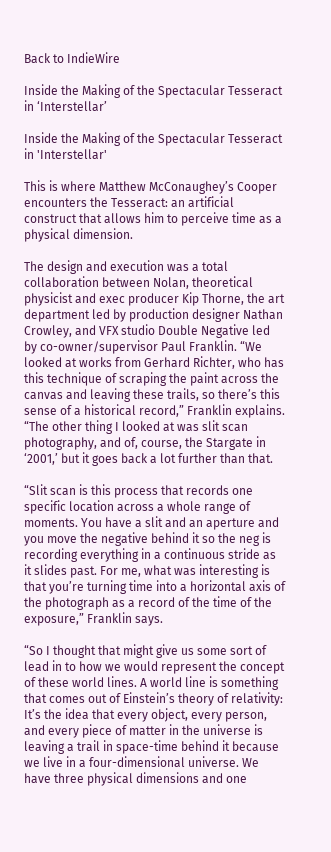Back to IndieWire

Inside the Making of the Spectacular Tesseract in ‘Interstellar’

Inside the Making of the Spectacular Tesseract in 'Interstellar'

This is where Matthew McConaughey’s Cooper encounters the Tesseract: an artificial construct that allows him to perceive time as a physical dimension.

The design and execution was a total collaboration between Nolan, theoretical physicist and exec producer Kip Thorne, the art department led by production designer Nathan Crowley, and VFX studio Double Negative led by co-owner/supervisor Paul Franklin. “We looked at works from Gerhard Richter, who has this technique of scraping the paint across the canvas and leaving these trails, so there’s this sense of a historical record,” Franklin explains. “The other thing I looked at was slit scan photography, and of, course, the Stargate in ‘2001,’ but it goes back a lot further than that.

“Slit scan is this process that records one specific location across a whole range of moments. You have a slit and an aperture and you move the negative behind it so the neg is recording everything in a continuous stride as it slides past. For me, what was interesting is that you’re turning time into a horizontal axis of the photograph as a record of the time of the exposure,” Franklin says.

“So I thought that might give us some sort of lead in to how we would represent the concept of these world lines. A world line is something that comes out of Einstein’s theory of relativity: It’s the idea that every object, every person, and every piece of matter in the universe is leaving a trail in space-time behind it because we live in a four-dimensional universe. We have three physical dimensions and one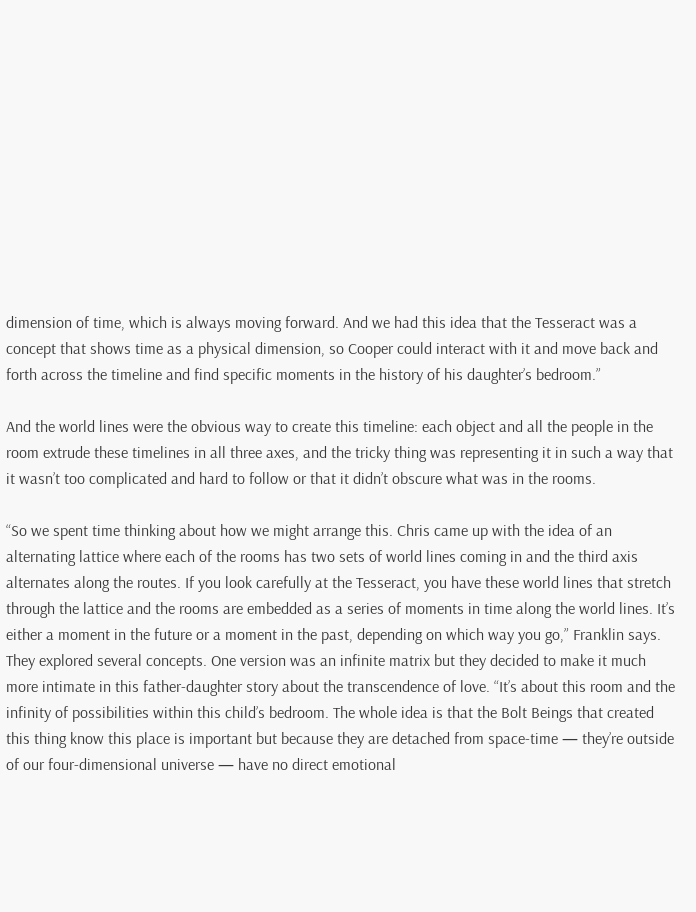dimension of time, which is always moving forward. And we had this idea that the Tesseract was a concept that shows time as a physical dimension, so Cooper could interact with it and move back and forth across the timeline and find specific moments in the history of his daughter’s bedroom.”

And the world lines were the obvious way to create this timeline: each object and all the people in the room extrude these timelines in all three axes, and the tricky thing was representing it in such a way that it wasn’t too complicated and hard to follow or that it didn’t obscure what was in the rooms.

“So we spent time thinking about how we might arrange this. Chris came up with the idea of an alternating lattice where each of the rooms has two sets of world lines coming in and the third axis alternates along the routes. If you look carefully at the Tesseract, you have these world lines that stretch through the lattice and the rooms are embedded as a series of moments in time along the world lines. It’s either a moment in the future or a moment in the past, depending on which way you go,” Franklin says.
They explored several concepts. One version was an infinite matrix but they decided to make it much more intimate in this father-daughter story about the transcendence of love. “It’s about this room and the infinity of possibilities within this child’s bedroom. The whole idea is that the Bolt Beings that created this thing know this place is important but because they are detached from space-time — they’re outside of our four-dimensional universe — have no direct emotional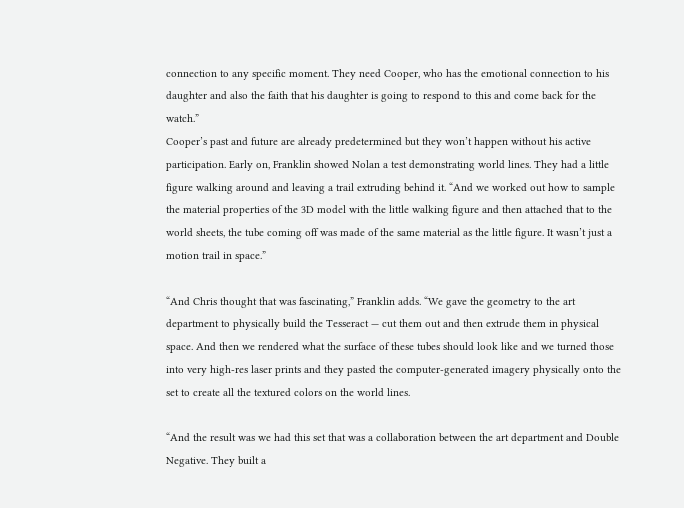connection to any specific moment. They need Cooper, who has the emotional connection to his daughter and also the faith that his daughter is going to respond to this and come back for the watch.”
Cooper’s past and future are already predetermined but they won’t happen without his active participation. Early on, Franklin showed Nolan a test demonstrating world lines. They had a little figure walking around and leaving a trail extruding behind it. “And we worked out how to sample the material properties of the 3D model with the little walking figure and then attached that to the world sheets, the tube coming off was made of the same material as the little figure. It wasn’t just a motion trail in space.”

“And Chris thought that was fascinating,” Franklin adds. “We gave the geometry to the art department to physically build the Tesseract — cut them out and then extrude them in physical space. And then we rendered what the surface of these tubes should look like and we turned those into very high-res laser prints and they pasted the computer-generated imagery physically onto the set to create all the textured colors on the world lines.

“And the result was we had this set that was a collaboration between the art department and Double Negative. They built a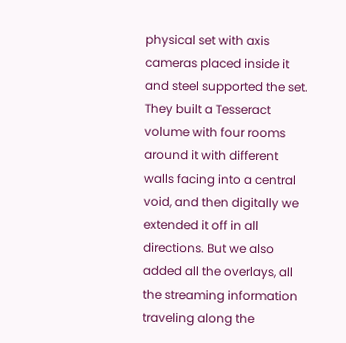physical set with axis cameras placed inside it and steel supported the set. They built a Tesseract volume with four rooms around it with different walls facing into a central void, and then digitally we extended it off in all directions. But we also added all the overlays, all the streaming information traveling along the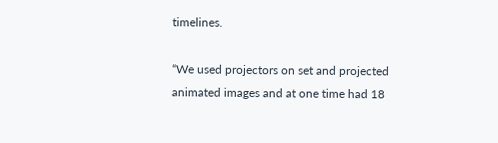timelines.

“We used projectors on set and projected animated images and at one time had 18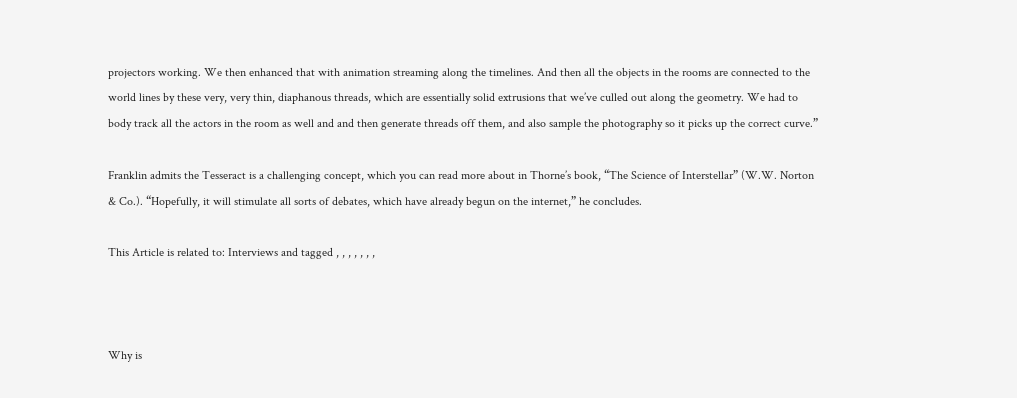projectors working. We then enhanced that with animation streaming along the timelines. And then all the objects in the rooms are connected to the world lines by these very, very thin, diaphanous threads, which are essentially solid extrusions that we’ve culled out along the geometry. We had to body track all the actors in the room as well and and then generate threads off them, and also sample the photography so it picks up the correct curve.”

Franklin admits the Tesseract is a challenging concept, which you can read more about in Thorne’s book, “The Science of Interstellar” (W.W. Norton & Co.). “Hopefully, it will stimulate all sorts of debates, which have already begun on the internet,” he concludes.

This Article is related to: Interviews and tagged , , , , , , ,



Why is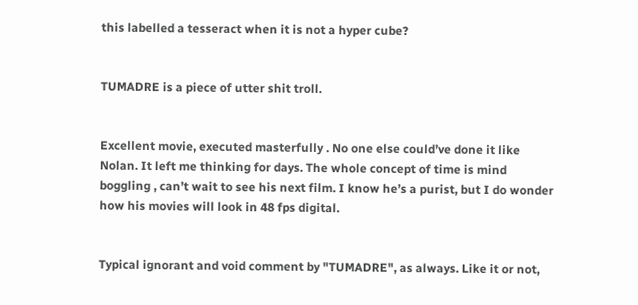this labelled a tesseract when it is not a hyper cube?


TUMADRE is a piece of utter shit troll.


Excellent movie, executed masterfully . No one else could’ve done it like Nolan. It left me thinking for days. The whole concept of time is mind
boggling , can’t wait to see his next film. I know he’s a purist, but I do wonder how his movies will look in 48 fps digital.


Typical ignorant and void comment by "TUMADRE", as always. Like it or not,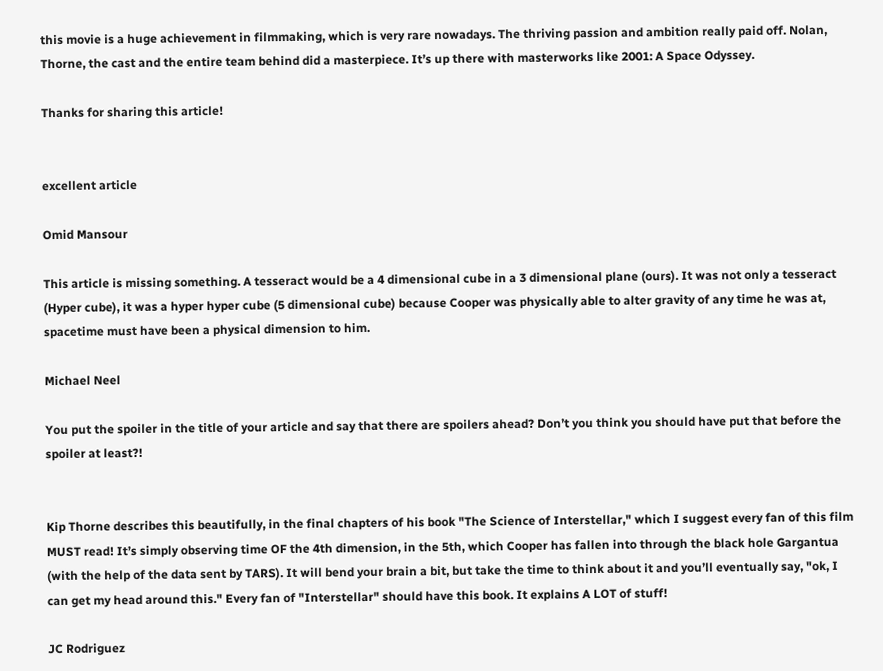this movie is a huge achievement in filmmaking, which is very rare nowadays. The thriving passion and ambition really paid off. Nolan, Thorne, the cast and the entire team behind did a masterpiece. It’s up there with masterworks like 2001: A Space Odyssey.

Thanks for sharing this article!


excellent article

Omid Mansour

This article is missing something. A tesseract would be a 4 dimensional cube in a 3 dimensional plane (ours). It was not only a tesseract (Hyper cube), it was a hyper hyper cube (5 dimensional cube) because Cooper was physically able to alter gravity of any time he was at, spacetime must have been a physical dimension to him.

Michael Neel

You put the spoiler in the title of your article and say that there are spoilers ahead? Don’t you think you should have put that before the spoiler at least?!


Kip Thorne describes this beautifully, in the final chapters of his book "The Science of Interstellar," which I suggest every fan of this film MUST read! It’s simply observing time OF the 4th dimension, in the 5th, which Cooper has fallen into through the black hole Gargantua (with the help of the data sent by TARS). It will bend your brain a bit, but take the time to think about it and you’ll eventually say, "ok, I can get my head around this." Every fan of "Interstellar" should have this book. It explains A LOT of stuff!

JC Rodriguez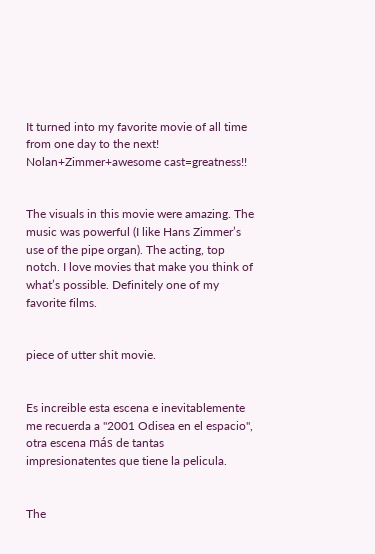It turned into my favorite movie of all time from one day to the next! Nolan+Zimmer+awesome cast=greatness!!


The visuals in this movie were amazing. The music was powerful (I like Hans Zimmer’s use of the pipe organ). The acting, top notch. I love movies that make you think of what’s possible. Definitely one of my favorite films.


piece of utter shit movie.


Es increible esta escena e inevitablemente me recuerda a "2001 Odisea en el espacio", otra escena más de tantas impresionatentes que tiene la pelicula.


The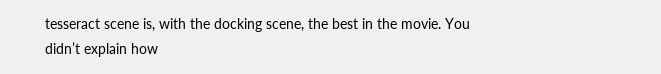tesseract scene is, with the docking scene, the best in the movie. You didn’t explain how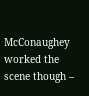McConaughey worked the scene though –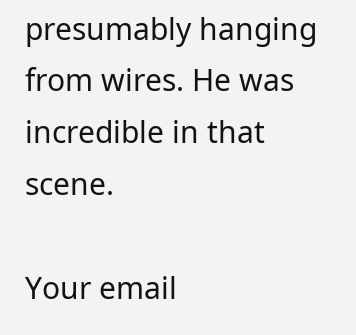presumably hanging from wires. He was incredible in that scene.

Your email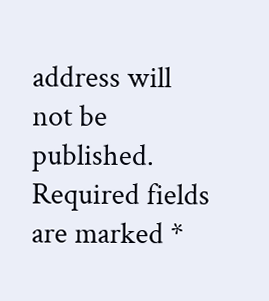address will not be published. Required fields are marked *